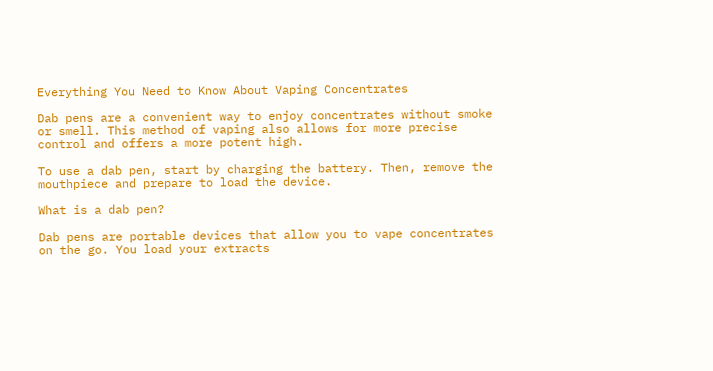Everything You Need to Know About Vaping Concentrates

Dab pens are a convenient way to enjoy concentrates without smoke or smell. This method of vaping also allows for more precise control and offers a more potent high.

To use a dab pen, start by charging the battery. Then, remove the mouthpiece and prepare to load the device.

What is a dab pen?

Dab pens are portable devices that allow you to vape concentrates on the go. You load your extracts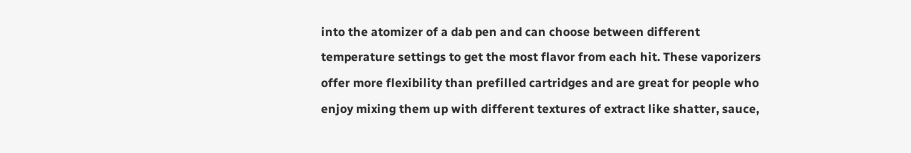into the atomizer of a dab pen and can choose between different temperature settings to get the most flavor from each hit. These vaporizers offer more flexibility than prefilled cartridges and are great for people who enjoy mixing them up with different textures of extract like shatter, sauce,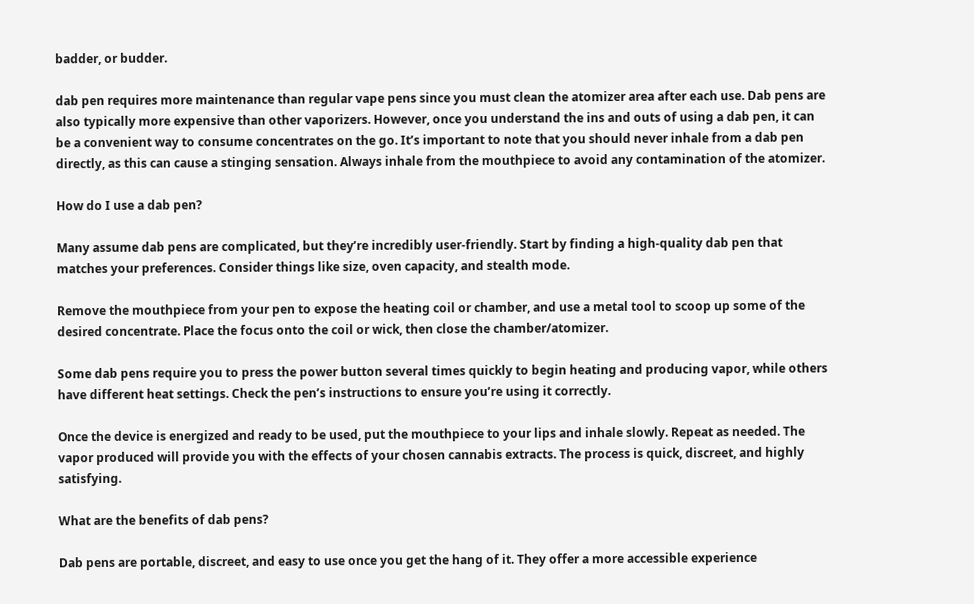badder, or budder.

dab pen requires more maintenance than regular vape pens since you must clean the atomizer area after each use. Dab pens are also typically more expensive than other vaporizers. However, once you understand the ins and outs of using a dab pen, it can be a convenient way to consume concentrates on the go. It’s important to note that you should never inhale from a dab pen directly, as this can cause a stinging sensation. Always inhale from the mouthpiece to avoid any contamination of the atomizer.

How do I use a dab pen?

Many assume dab pens are complicated, but they’re incredibly user-friendly. Start by finding a high-quality dab pen that matches your preferences. Consider things like size, oven capacity, and stealth mode.

Remove the mouthpiece from your pen to expose the heating coil or chamber, and use a metal tool to scoop up some of the desired concentrate. Place the focus onto the coil or wick, then close the chamber/atomizer.

Some dab pens require you to press the power button several times quickly to begin heating and producing vapor, while others have different heat settings. Check the pen’s instructions to ensure you’re using it correctly.

Once the device is energized and ready to be used, put the mouthpiece to your lips and inhale slowly. Repeat as needed. The vapor produced will provide you with the effects of your chosen cannabis extracts. The process is quick, discreet, and highly satisfying.

What are the benefits of dab pens?

Dab pens are portable, discreet, and easy to use once you get the hang of it. They offer a more accessible experience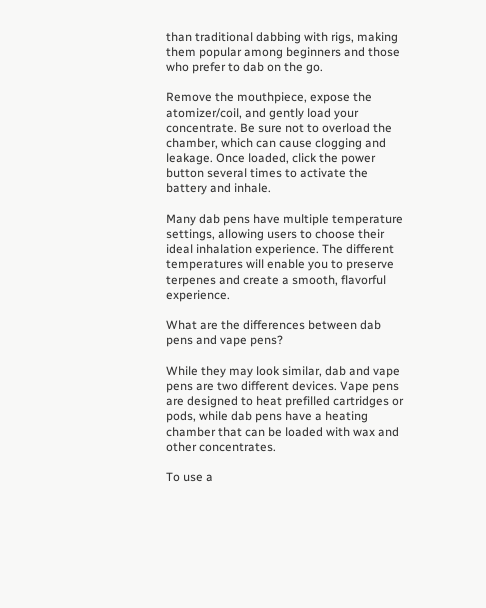than traditional dabbing with rigs, making them popular among beginners and those who prefer to dab on the go.

Remove the mouthpiece, expose the atomizer/coil, and gently load your concentrate. Be sure not to overload the chamber, which can cause clogging and leakage. Once loaded, click the power button several times to activate the battery and inhale.

Many dab pens have multiple temperature settings, allowing users to choose their ideal inhalation experience. The different temperatures will enable you to preserve terpenes and create a smooth, flavorful experience.

What are the differences between dab pens and vape pens?

While they may look similar, dab and vape pens are two different devices. Vape pens are designed to heat prefilled cartridges or pods, while dab pens have a heating chamber that can be loaded with wax and other concentrates.

To use a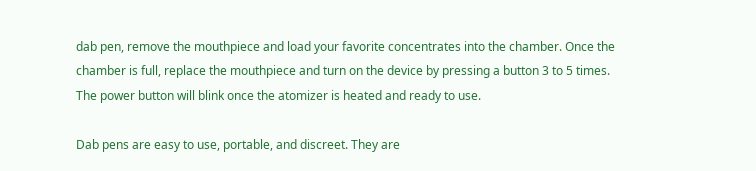dab pen, remove the mouthpiece and load your favorite concentrates into the chamber. Once the chamber is full, replace the mouthpiece and turn on the device by pressing a button 3 to 5 times. The power button will blink once the atomizer is heated and ready to use.

Dab pens are easy to use, portable, and discreet. They are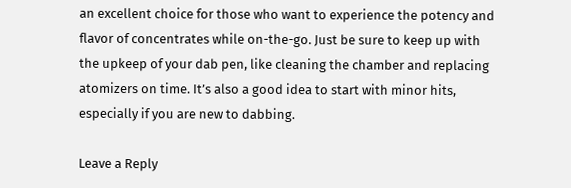an excellent choice for those who want to experience the potency and flavor of concentrates while on-the-go. Just be sure to keep up with the upkeep of your dab pen, like cleaning the chamber and replacing atomizers on time. It’s also a good idea to start with minor hits, especially if you are new to dabbing.

Leave a Reply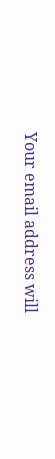Your email address will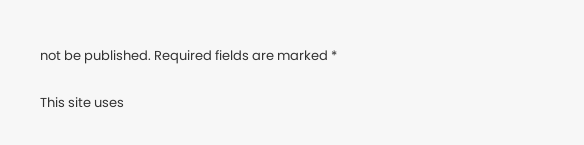not be published. Required fields are marked *

This site uses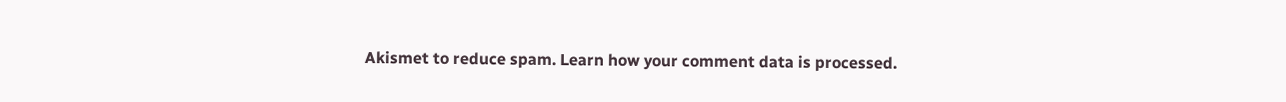Akismet to reduce spam. Learn how your comment data is processed.